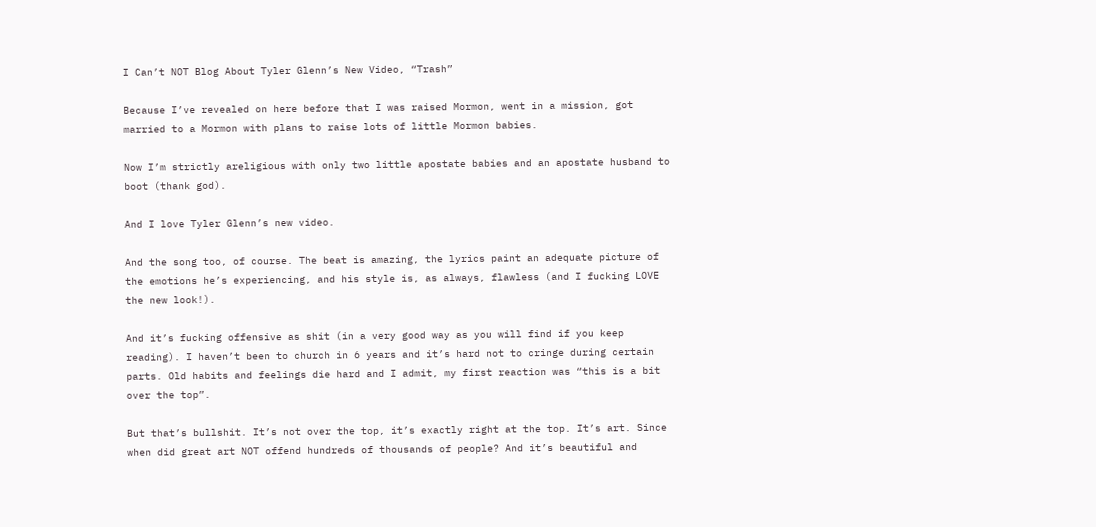I Can’t NOT Blog About Tyler Glenn’s New Video, “Trash”

Because I’ve revealed on here before that I was raised Mormon, went in a mission, got married to a Mormon with plans to raise lots of little Mormon babies.

Now I’m strictly areligious with only two little apostate babies and an apostate husband to boot (thank god).

And I love Tyler Glenn’s new video.

And the song too, of course. The beat is amazing, the lyrics paint an adequate picture of the emotions he’s experiencing, and his style is, as always, flawless (and I fucking LOVE the new look!).

And it’s fucking offensive as shit (in a very good way as you will find if you keep reading). I haven’t been to church in 6 years and it’s hard not to cringe during certain parts. Old habits and feelings die hard and I admit, my first reaction was “this is a bit over the top”.

But that’s bullshit. It’s not over the top, it’s exactly right at the top. It’s art. Since when did great art NOT offend hundreds of thousands of people? And it’s beautiful and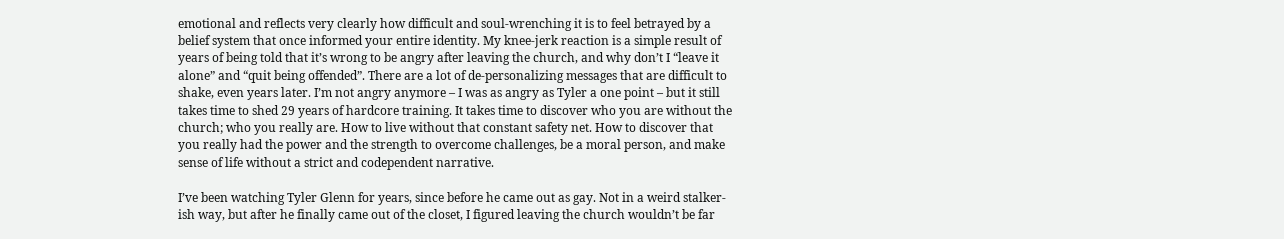emotional and reflects very clearly how difficult and soul-wrenching it is to feel betrayed by a belief system that once informed your entire identity. My knee-jerk reaction is a simple result of years of being told that it’s wrong to be angry after leaving the church, and why don’t I “leave it alone” and “quit being offended”. There are a lot of de-personalizing messages that are difficult to shake, even years later. I’m not angry anymore – I was as angry as Tyler a one point – but it still takes time to shed 29 years of hardcore training. It takes time to discover who you are without the church; who you really are. How to live without that constant safety net. How to discover that you really had the power and the strength to overcome challenges, be a moral person, and make sense of life without a strict and codependent narrative.

I’ve been watching Tyler Glenn for years, since before he came out as gay. Not in a weird stalker-ish way, but after he finally came out of the closet, I figured leaving the church wouldn’t be far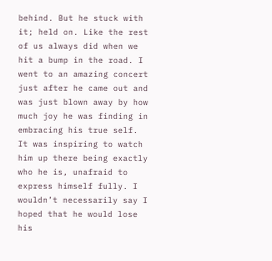behind. But he stuck with it; held on. Like the rest of us always did when we hit a bump in the road. I went to an amazing concert just after he came out and was just blown away by how much joy he was finding in embracing his true self. It was inspiring to watch him up there being exactly who he is, unafraid to express himself fully. I wouldn’t necessarily say I hoped that he would lose his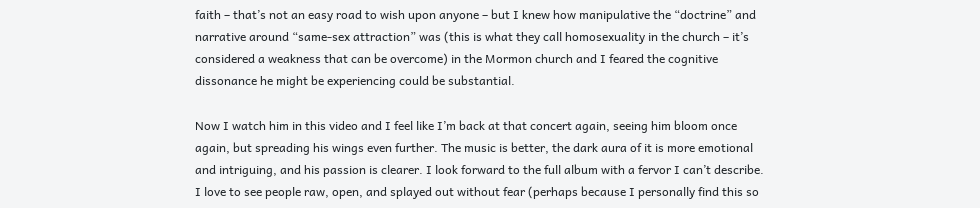faith – that’s not an easy road to wish upon anyone – but I knew how manipulative the “doctrine” and narrative around “same-sex attraction” was (this is what they call homosexuality in the church – it’s considered a weakness that can be overcome) in the Mormon church and I feared the cognitive dissonance he might be experiencing could be substantial.

Now I watch him in this video and I feel like I’m back at that concert again, seeing him bloom once again, but spreading his wings even further. The music is better, the dark aura of it is more emotional and intriguing, and his passion is clearer. I look forward to the full album with a fervor I can’t describe. I love to see people raw, open, and splayed out without fear (perhaps because I personally find this so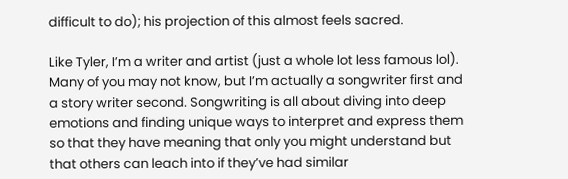difficult to do); his projection of this almost feels sacred.

Like Tyler, I’m a writer and artist (just a whole lot less famous lol). Many of you may not know, but I’m actually a songwriter first and a story writer second. Songwriting is all about diving into deep emotions and finding unique ways to interpret and express them so that they have meaning that only you might understand but that others can leach into if they’ve had similar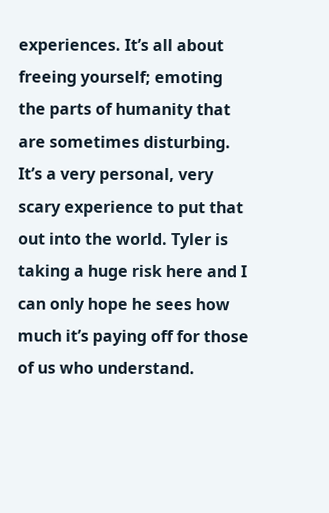experiences. It’s all about freeing yourself; emoting the parts of humanity that are sometimes disturbing. It’s a very personal, very scary experience to put that out into the world. Tyler is taking a huge risk here and I can only hope he sees how much it’s paying off for those of us who understand.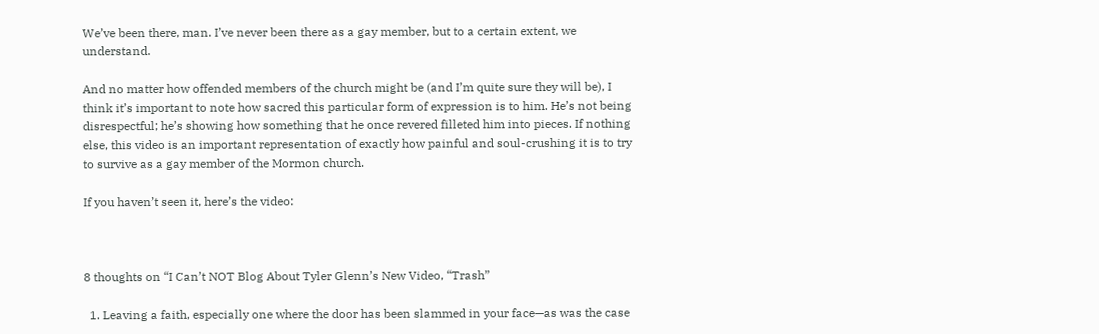We’ve been there, man. I’ve never been there as a gay member, but to a certain extent, we understand.

And no matter how offended members of the church might be (and I’m quite sure they will be), I think it’s important to note how sacred this particular form of expression is to him. He’s not being disrespectful; he’s showing how something that he once revered filleted him into pieces. If nothing else, this video is an important representation of exactly how painful and soul-crushing it is to try to survive as a gay member of the Mormon church.

If you haven’t seen it, here’s the video:



8 thoughts on “I Can’t NOT Blog About Tyler Glenn’s New Video, “Trash”

  1. Leaving a faith, especially one where the door has been slammed in your face—as was the case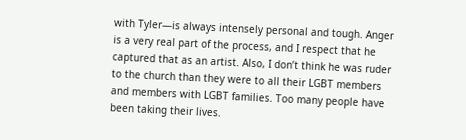with Tyler—is always intensely personal and tough. Anger is a very real part of the process, and I respect that he captured that as an artist. Also, I don’t think he was ruder to the church than they were to all their LGBT members and members with LGBT families. Too many people have been taking their lives.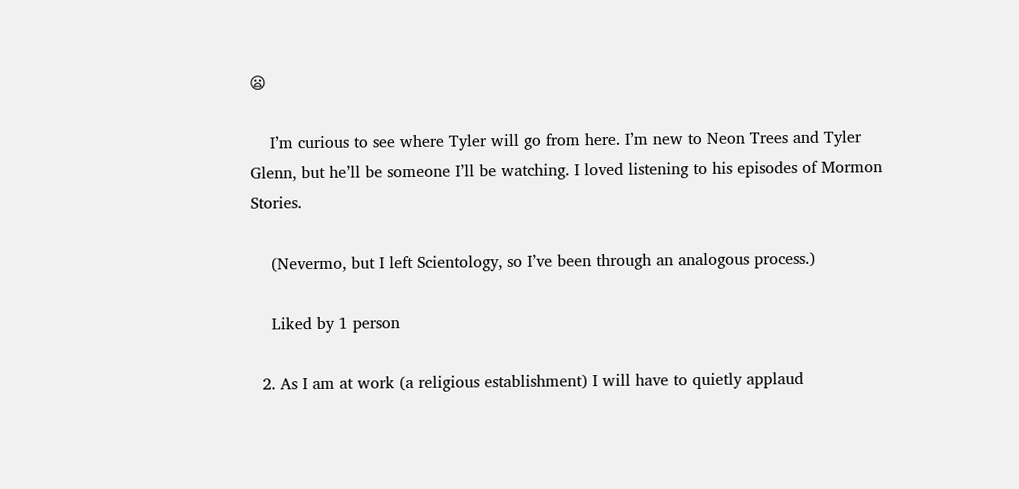😦

    I’m curious to see where Tyler will go from here. I’m new to Neon Trees and Tyler Glenn, but he’ll be someone I’ll be watching. I loved listening to his episodes of Mormon Stories.

    (Nevermo, but I left Scientology, so I’ve been through an analogous process.)

    Liked by 1 person

  2. As I am at work (a religious establishment) I will have to quietly applaud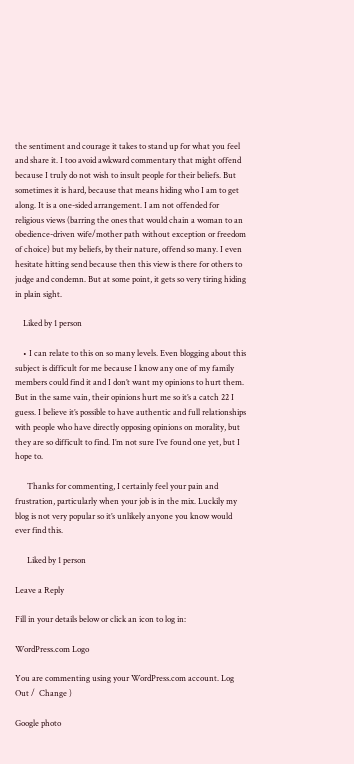the sentiment and courage it takes to stand up for what you feel and share it. I too avoid awkward commentary that might offend because I truly do not wish to insult people for their beliefs. But sometimes it is hard, because that means hiding who I am to get along. It is a one-sided arrangement. I am not offended for religious views (barring the ones that would chain a woman to an obedience-driven wife/mother path without exception or freedom of choice) but my beliefs, by their nature, offend so many. I even hesitate hitting send because then this view is there for others to judge and condemn. But at some point, it gets so very tiring hiding in plain sight.

    Liked by 1 person

    • I can relate to this on so many levels. Even blogging about this subject is difficult for me because I know any one of my family members could find it and I don’t want my opinions to hurt them. But in the same vain, their opinions hurt me so it’s a catch 22 I guess. I believe it’s possible to have authentic and full relationships with people who have directly opposing opinions on morality, but they are so difficult to find. I’m not sure I’ve found one yet, but I hope to.

      Thanks for commenting, I certainly feel your pain and frustration, particularly when your job is in the mix. Luckily my blog is not very popular so it’s unlikely anyone you know would ever find this.

      Liked by 1 person

Leave a Reply

Fill in your details below or click an icon to log in:

WordPress.com Logo

You are commenting using your WordPress.com account. Log Out /  Change )

Google photo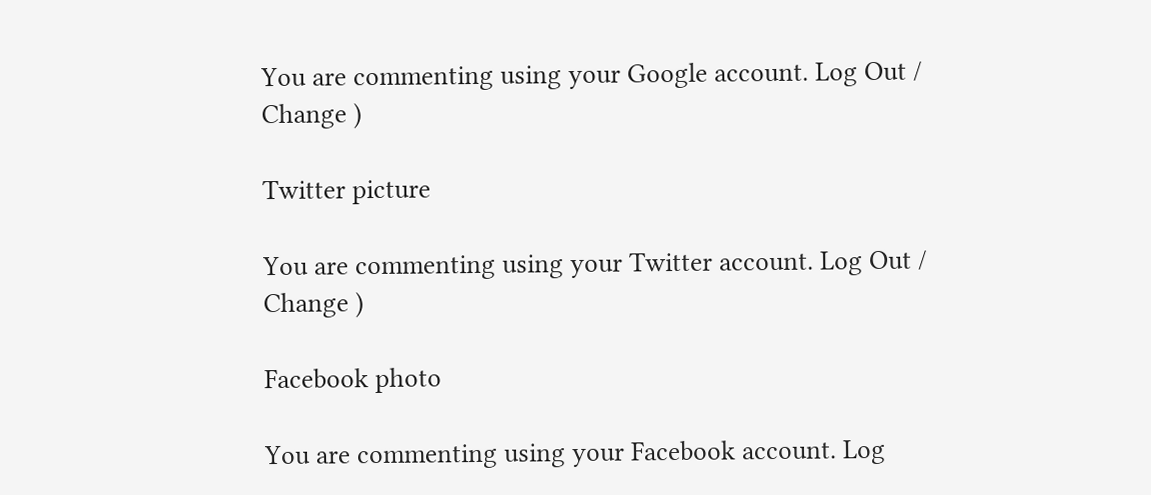You are commenting using your Google account. Log Out /  Change )

Twitter picture

You are commenting using your Twitter account. Log Out /  Change )

Facebook photo

You are commenting using your Facebook account. Log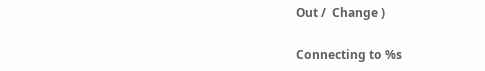Out /  Change )

Connecting to %s